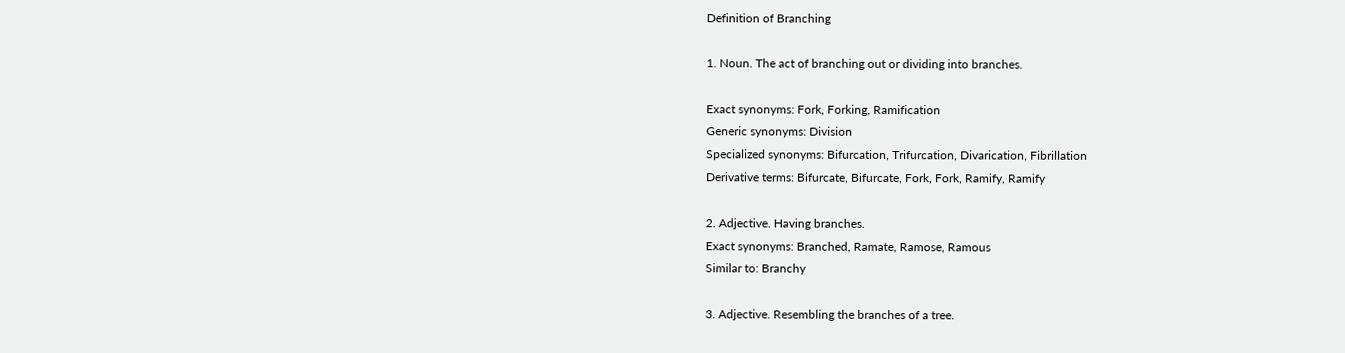Definition of Branching

1. Noun. The act of branching out or dividing into branches.

Exact synonyms: Fork, Forking, Ramification
Generic synonyms: Division
Specialized synonyms: Bifurcation, Trifurcation, Divarication, Fibrillation
Derivative terms: Bifurcate, Bifurcate, Fork, Fork, Ramify, Ramify

2. Adjective. Having branches.
Exact synonyms: Branched, Ramate, Ramose, Ramous
Similar to: Branchy

3. Adjective. Resembling the branches of a tree.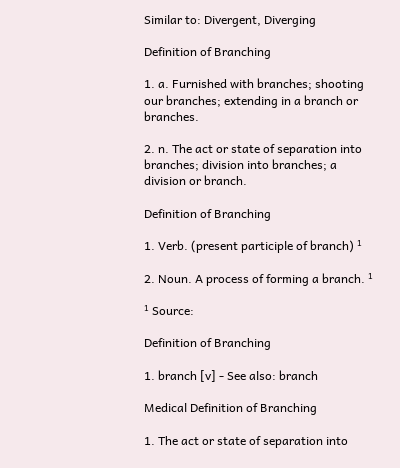Similar to: Divergent, Diverging

Definition of Branching

1. a. Furnished with branches; shooting our branches; extending in a branch or branches.

2. n. The act or state of separation into branches; division into branches; a division or branch.

Definition of Branching

1. Verb. (present participle of branch) ¹

2. Noun. A process of forming a branch. ¹

¹ Source:

Definition of Branching

1. branch [v] - See also: branch

Medical Definition of Branching

1. The act or state of separation into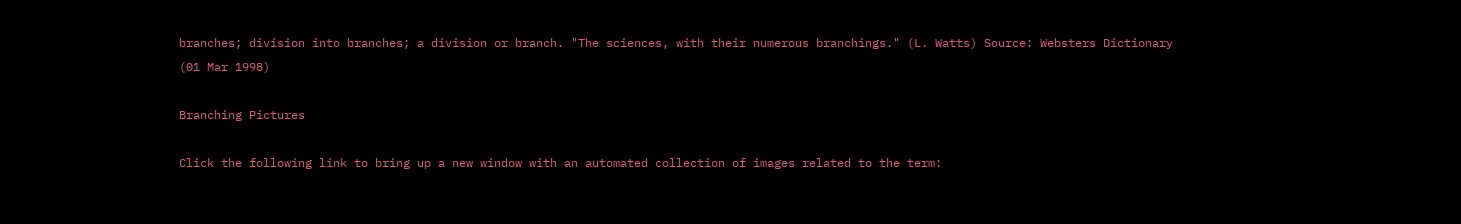branches; division into branches; a division or branch. "The sciences, with their numerous branchings." (L. Watts) Source: Websters Dictionary (01 Mar 1998)

Branching Pictures

Click the following link to bring up a new window with an automated collection of images related to the term: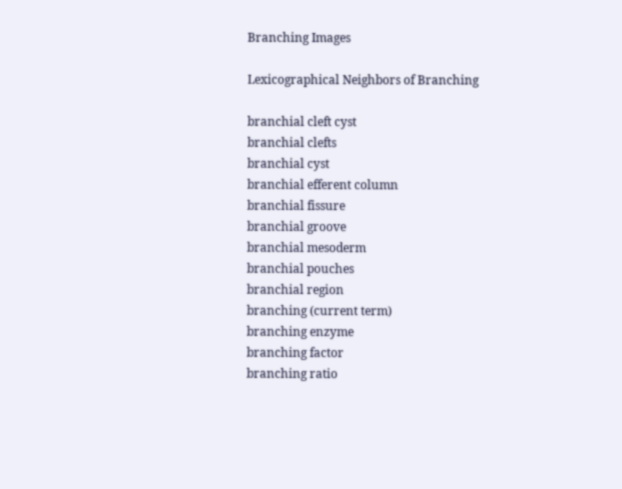Branching Images

Lexicographical Neighbors of Branching

branchial cleft cyst
branchial clefts
branchial cyst
branchial efferent column
branchial fissure
branchial groove
branchial mesoderm
branchial pouches
branchial region
branching (current term)
branching enzyme
branching factor
branching ratio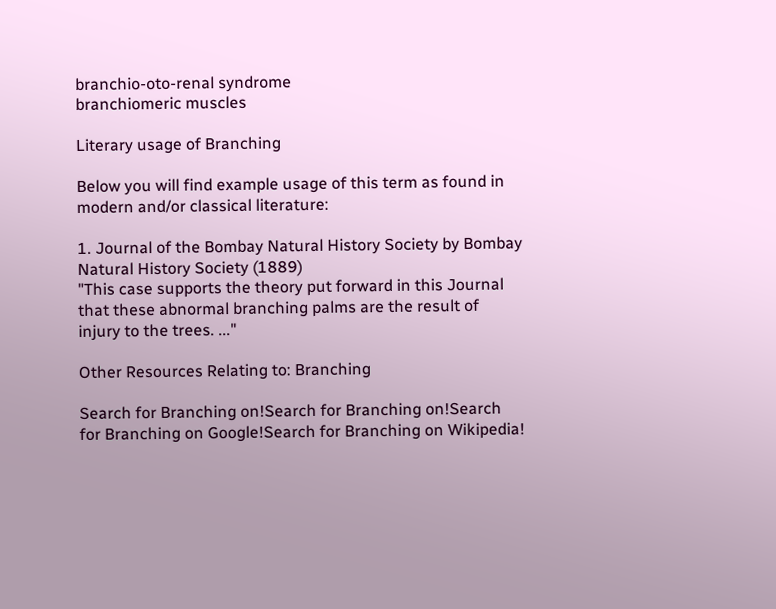branchio-oto-renal syndrome
branchiomeric muscles

Literary usage of Branching

Below you will find example usage of this term as found in modern and/or classical literature:

1. Journal of the Bombay Natural History Society by Bombay Natural History Society (1889)
"This case supports the theory put forward in this Journal that these abnormal branching palms are the result of injury to the trees. ..."

Other Resources Relating to: Branching

Search for Branching on!Search for Branching on!Search for Branching on Google!Search for Branching on Wikipedia!